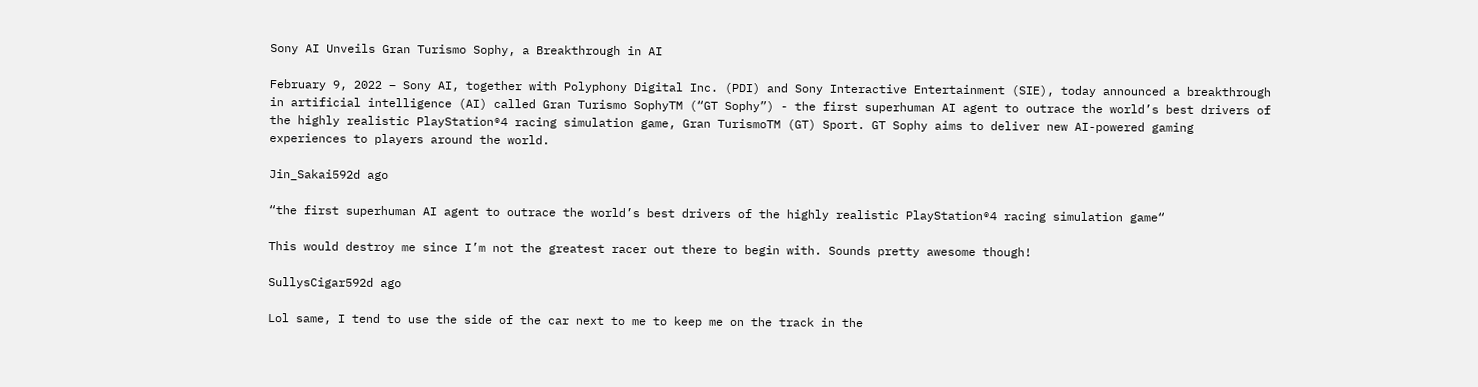Sony AI Unveils Gran Turismo Sophy, a Breakthrough in AI

February 9, 2022 – Sony AI, together with Polyphony Digital Inc. (PDI) and Sony Interactive Entertainment (SIE), today announced a breakthrough in artificial intelligence (AI) called Gran Turismo SophyTM (“GT Sophy”) - the first superhuman AI agent to outrace the world’s best drivers of the highly realistic PlayStation®4 racing simulation game, Gran TurismoTM (GT) Sport. GT Sophy aims to deliver new AI-powered gaming experiences to players around the world.

Jin_Sakai592d ago

“the first superhuman AI agent to outrace the world’s best drivers of the highly realistic PlayStation®4 racing simulation game“

This would destroy me since I’m not the greatest racer out there to begin with. Sounds pretty awesome though!

SullysCigar592d ago

Lol same, I tend to use the side of the car next to me to keep me on the track in the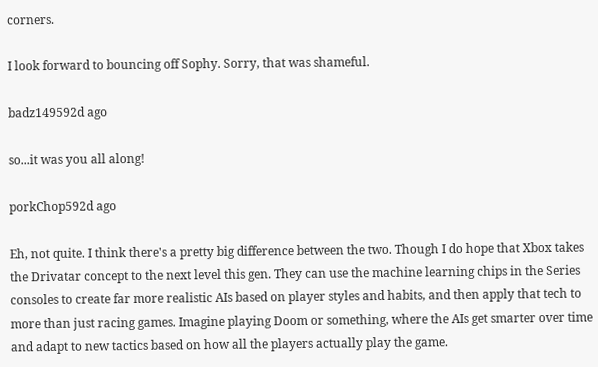corners.

I look forward to bouncing off Sophy. Sorry, that was shameful.

badz149592d ago

so...it was you all along!

porkChop592d ago

Eh, not quite. I think there's a pretty big difference between the two. Though I do hope that Xbox takes the Drivatar concept to the next level this gen. They can use the machine learning chips in the Series consoles to create far more realistic AIs based on player styles and habits, and then apply that tech to more than just racing games. Imagine playing Doom or something, where the AIs get smarter over time and adapt to new tactics based on how all the players actually play the game.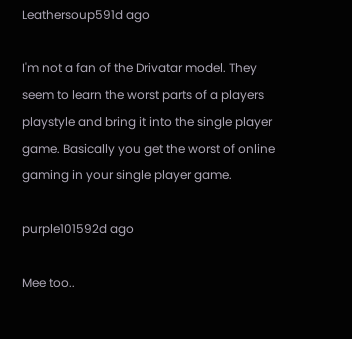Leathersoup591d ago

I'm not a fan of the Drivatar model. They seem to learn the worst parts of a players playstyle and bring it into the single player game. Basically you get the worst of online gaming in your single player game.

purple101592d ago

Mee too..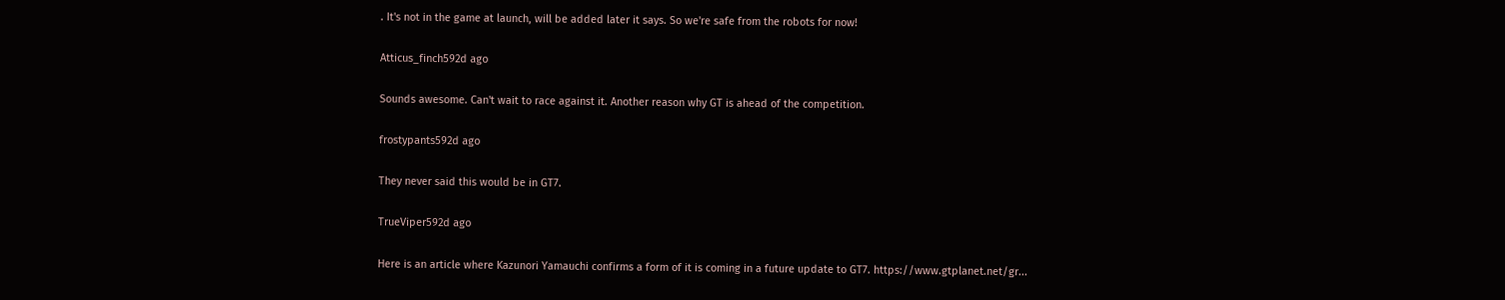. It's not in the game at launch, will be added later it says. So we're safe from the robots for now!

Atticus_finch592d ago

Sounds awesome. Can't wait to race against it. Another reason why GT is ahead of the competition.

frostypants592d ago

They never said this would be in GT7.

TrueViper592d ago

Here is an article where Kazunori Yamauchi confirms a form of it is coming in a future update to GT7. https://www.gtplanet.net/gr...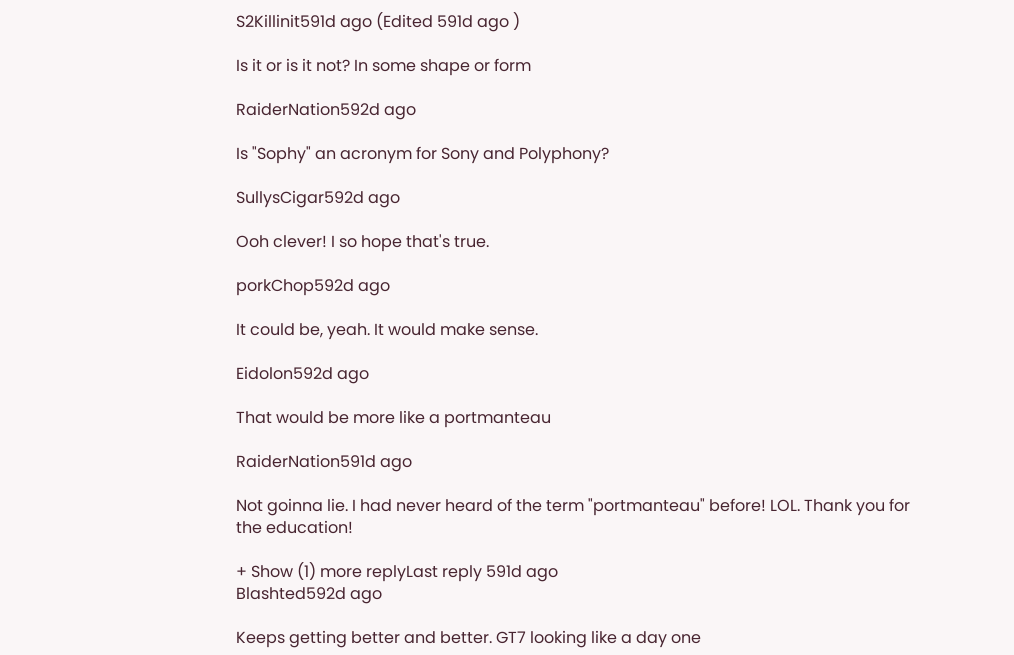S2Killinit591d ago (Edited 591d ago )

Is it or is it not? In some shape or form

RaiderNation592d ago

Is "Sophy" an acronym for Sony and Polyphony?

SullysCigar592d ago

Ooh clever! I so hope that's true.

porkChop592d ago

It could be, yeah. It would make sense.

Eidolon592d ago

That would be more like a portmanteau

RaiderNation591d ago

Not goinna lie. I had never heard of the term "portmanteau" before! LOL. Thank you for the education!

+ Show (1) more replyLast reply 591d ago
Blashted592d ago

Keeps getting better and better. GT7 looking like a day one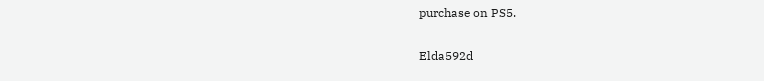purchase on PS5.

Elda592d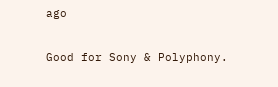ago

Good for Sony & Polyphony.